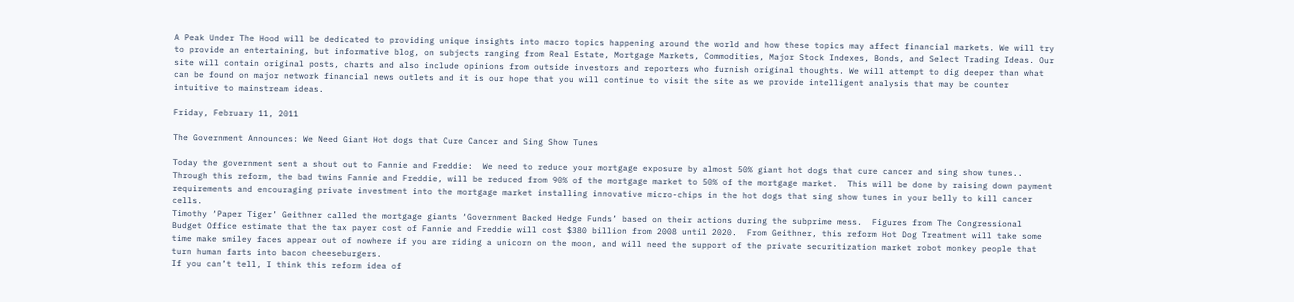A Peak Under The Hood will be dedicated to providing unique insights into macro topics happening around the world and how these topics may affect financial markets. We will try to provide an entertaining, but informative blog, on subjects ranging from Real Estate, Mortgage Markets, Commodities, Major Stock Indexes, Bonds, and Select Trading Ideas. Our site will contain original posts, charts and also include opinions from outside investors and reporters who furnish original thoughts. We will attempt to dig deeper than what can be found on major network financial news outlets and it is our hope that you will continue to visit the site as we provide intelligent analysis that may be counter intuitive to mainstream ideas.

Friday, February 11, 2011

The Government Announces: We Need Giant Hot dogs that Cure Cancer and Sing Show Tunes

Today the government sent a shout out to Fannie and Freddie:  We need to reduce your mortgage exposure by almost 50% giant hot dogs that cure cancer and sing show tunes..
Through this reform, the bad twins Fannie and Freddie, will be reduced from 90% of the mortgage market to 50% of the mortgage market.  This will be done by raising down payment requirements and encouraging private investment into the mortgage market installing innovative micro-chips in the hot dogs that sing show tunes in your belly to kill cancer cells.
Timothy ‘Paper Tiger’ Geithner called the mortgage giants ‘Government Backed Hedge Funds’ based on their actions during the subprime mess.  Figures from The Congressional Budget Office estimate that the tax payer cost of Fannie and Freddie will cost $380 billion from 2008 until 2020.  From Geithner, this reform Hot Dog Treatment will take some time make smiley faces appear out of nowhere if you are riding a unicorn on the moon, and will need the support of the private securitization market robot monkey people that turn human farts into bacon cheeseburgers.
If you can’t tell, I think this reform idea of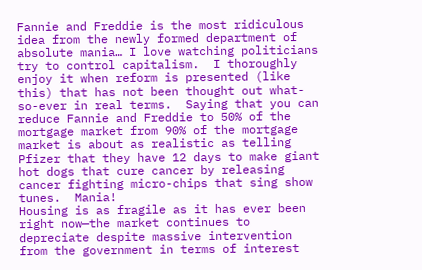Fannie and Freddie is the most ridiculous idea from the newly formed department of absolute mania… I love watching politicians try to control capitalism.  I thoroughly enjoy it when reform is presented (like this) that has not been thought out what-so-ever in real terms.  Saying that you can reduce Fannie and Freddie to 50% of the mortgage market from 90% of the mortgage market is about as realistic as telling Pfizer that they have 12 days to make giant hot dogs that cure cancer by releasing cancer fighting micro-chips that sing show tunes.  Mania!
Housing is as fragile as it has ever been right now—the market continues to depreciate despite massive intervention from the government in terms of interest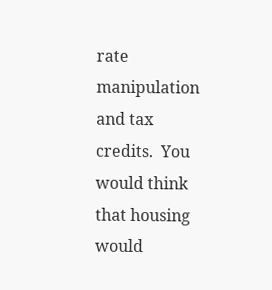rate manipulation and tax credits.  You would think that housing would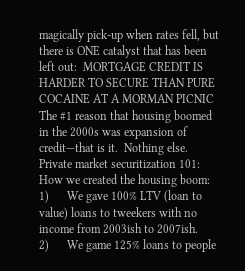magically pick-up when rates fell, but there is ONE catalyst that has been left out:  MORTGAGE CREDIT IS HARDER TO SECURE THAN PURE COCAINE AT A MORMAN PICNIC
The #1 reason that housing boomed in the 2000s was expansion of credit—that is it.  Nothing else.
Private market securitization 101:  How we created the housing boom:
1)      We gave 100% LTV (loan to value) loans to tweekers with no income from 2003ish to 2007ish.
2)      We game 125% loans to people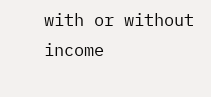with or without income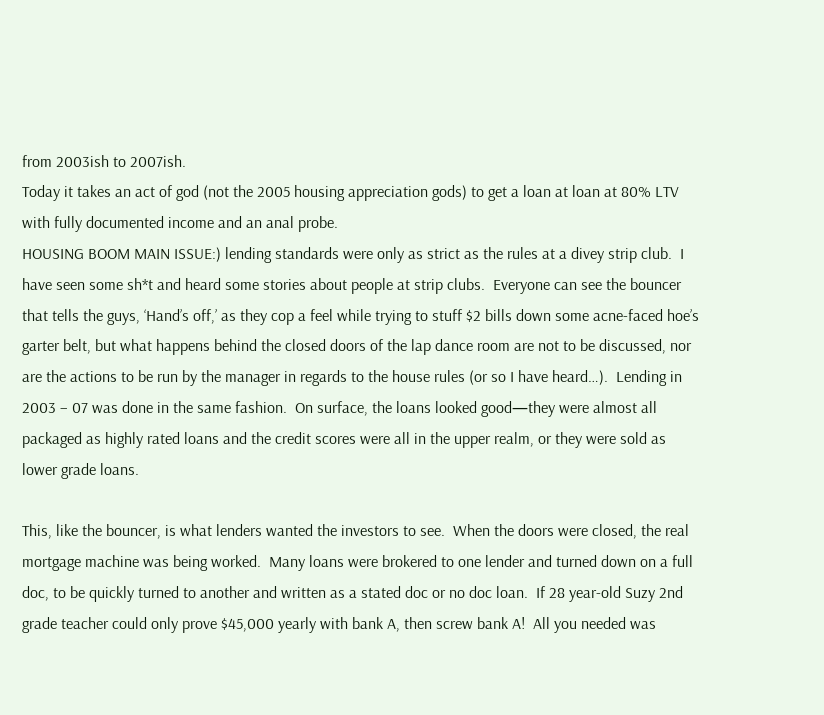from 2003ish to 2007ish.
Today it takes an act of god (not the 2005 housing appreciation gods) to get a loan at loan at 80% LTV with fully documented income and an anal probe.
HOUSING BOOM MAIN ISSUE:) lending standards were only as strict as the rules at a divey strip club.  I have seen some sh*t and heard some stories about people at strip clubs.  Everyone can see the bouncer that tells the guys, ‘Hand’s off,’ as they cop a feel while trying to stuff $2 bills down some acne-faced hoe’s garter belt, but what happens behind the closed doors of the lap dance room are not to be discussed, nor are the actions to be run by the manager in regards to the house rules (or so I have heard…).  Lending in 2003 – 07 was done in the same fashion.  On surface, the loans looked good—they were almost all packaged as highly rated loans and the credit scores were all in the upper realm, or they were sold as lower grade loans.

This, like the bouncer, is what lenders wanted the investors to see.  When the doors were closed, the real mortgage machine was being worked.  Many loans were brokered to one lender and turned down on a full doc, to be quickly turned to another and written as a stated doc or no doc loan.  If 28 year-old Suzy 2nd grade teacher could only prove $45,000 yearly with bank A, then screw bank A!  All you needed was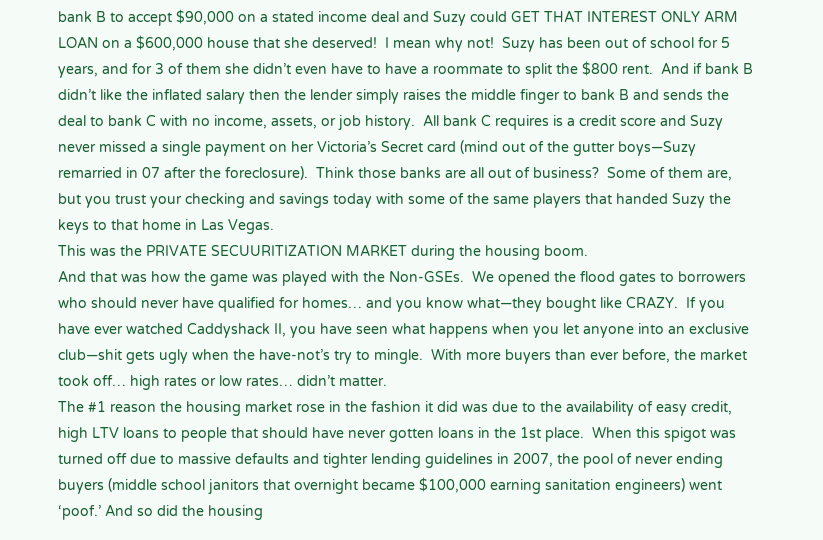bank B to accept $90,000 on a stated income deal and Suzy could GET THAT INTEREST ONLY ARM LOAN on a $600,000 house that she deserved!  I mean why not!  Suzy has been out of school for 5 years, and for 3 of them she didn’t even have to have a roommate to split the $800 rent.  And if bank B didn’t like the inflated salary then the lender simply raises the middle finger to bank B and sends the deal to bank C with no income, assets, or job history.  All bank C requires is a credit score and Suzy never missed a single payment on her Victoria’s Secret card (mind out of the gutter boys—Suzy remarried in 07 after the foreclosure).  Think those banks are all out of business?  Some of them are, but you trust your checking and savings today with some of the same players that handed Suzy the keys to that home in Las Vegas.
This was the PRIVATE SECUURITIZATION MARKET during the housing boom.
And that was how the game was played with the Non-GSEs.  We opened the flood gates to borrowers who should never have qualified for homes… and you know what—they bought like CRAZY.  If you have ever watched Caddyshack II, you have seen what happens when you let anyone into an exclusive club—shit gets ugly when the have-not’s try to mingle.  With more buyers than ever before, the market took off… high rates or low rates… didn’t matter.
The #1 reason the housing market rose in the fashion it did was due to the availability of easy credit, high LTV loans to people that should have never gotten loans in the 1st place.  When this spigot was turned off due to massive defaults and tighter lending guidelines in 2007, the pool of never ending buyers (middle school janitors that overnight became $100,000 earning sanitation engineers) went ‘poof.’ And so did the housing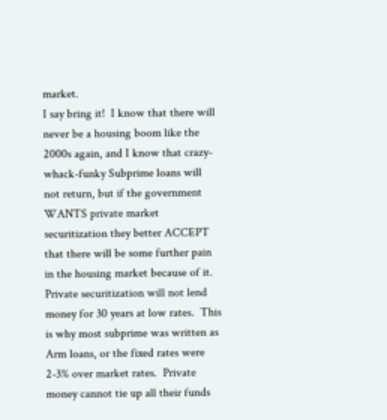market.
I say bring it!  I know that there will never be a housing boom like the 2000s again, and I know that crazy-whack-funky Subprime loans will not return, but if the government WANTS private market securitization they better ACCEPT that there will be some further pain in the housing market because of it.
Private securitization will not lend money for 30 years at low rates.  This is why most subprime was written as Arm loans, or the fixed rates were 2-3% over market rates.  Private money cannot tie up all their funds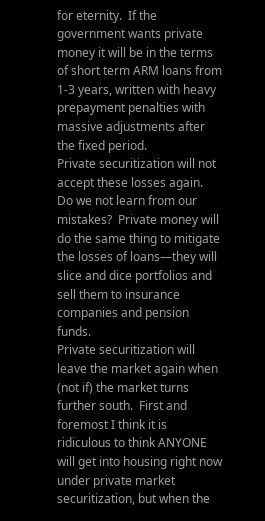for eternity.  If the government wants private money it will be in the terms of short term ARM loans from 1-3 years, written with heavy prepayment penalties with massive adjustments after the fixed period.
Private securitization will not accept these losses again.  Do we not learn from our mistakes?  Private money will do the same thing to mitigate the losses of loans—they will slice and dice portfolios and sell them to insurance companies and pension funds.
Private securitization will leave the market again when (not if) the market turns further south.  First and foremost I think it is ridiculous to think ANYONE will get into housing right now under private market securitization, but when the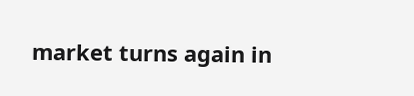market turns again in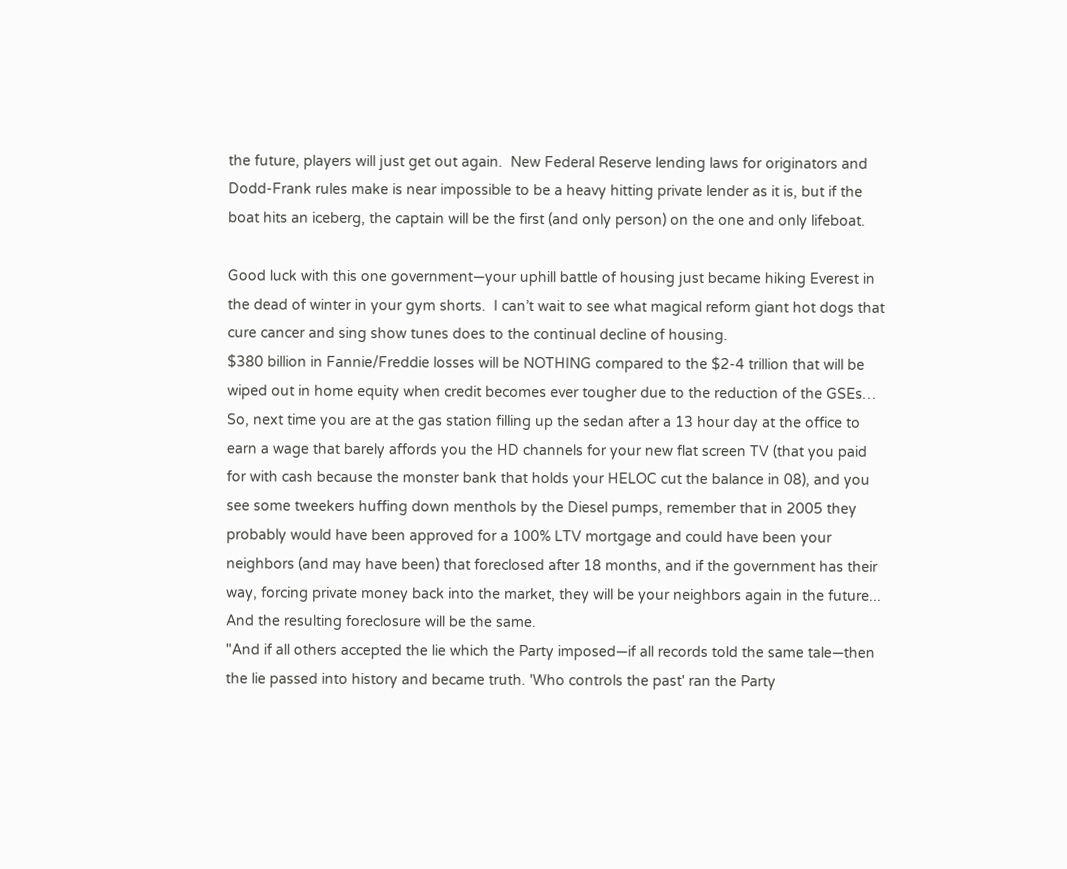the future, players will just get out again.  New Federal Reserve lending laws for originators and Dodd-Frank rules make is near impossible to be a heavy hitting private lender as it is, but if the boat hits an iceberg, the captain will be the first (and only person) on the one and only lifeboat.

Good luck with this one government—your uphill battle of housing just became hiking Everest in the dead of winter in your gym shorts.  I can’t wait to see what magical reform giant hot dogs that cure cancer and sing show tunes does to the continual decline of housing.
$380 billion in Fannie/Freddie losses will be NOTHING compared to the $2-4 trillion that will be wiped out in home equity when credit becomes ever tougher due to the reduction of the GSEs…
So, next time you are at the gas station filling up the sedan after a 13 hour day at the office to earn a wage that barely affords you the HD channels for your new flat screen TV (that you paid for with cash because the monster bank that holds your HELOC cut the balance in 08), and you see some tweekers huffing down menthols by the Diesel pumps, remember that in 2005 they probably would have been approved for a 100% LTV mortgage and could have been your neighbors (and may have been) that foreclosed after 18 months, and if the government has their way, forcing private money back into the market, they will be your neighbors again in the future...  And the resulting foreclosure will be the same.
"And if all others accepted the lie which the Party imposed—if all records told the same tale—then the lie passed into history and became truth. 'Who controls the past' ran the Party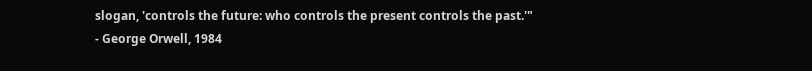slogan, 'controls the future: who controls the present controls the past.'"
- George Orwell, 1984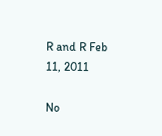R and R Feb 11, 2011

No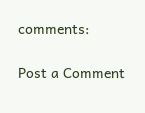comments:

Post a Comment